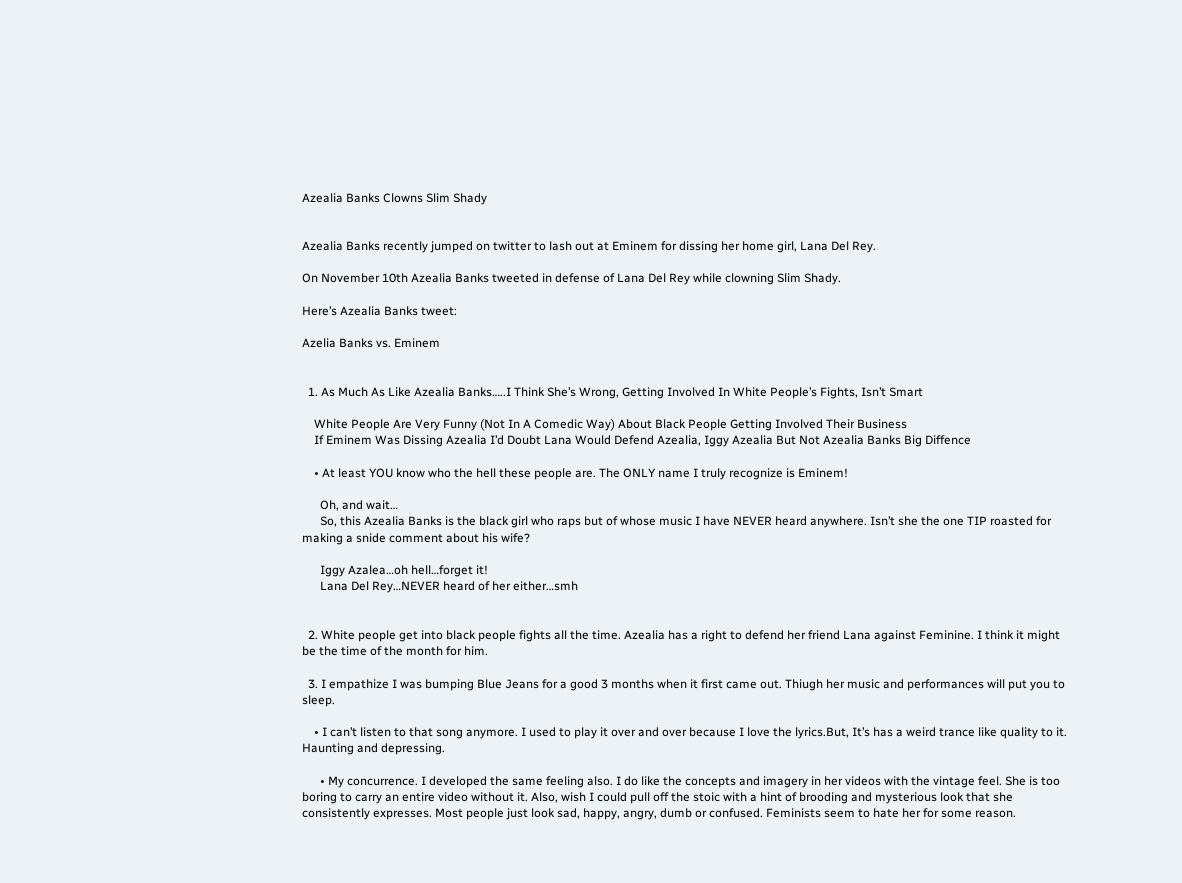Azealia Banks Clowns Slim Shady


Azealia Banks recently jumped on twitter to lash out at Eminem for dissing her home girl, Lana Del Rey.

On November 10th Azealia Banks tweeted in defense of Lana Del Rey while clowning Slim Shady.

Here’s Azealia Banks tweet:

Azelia Banks vs. Eminem


  1. As Much As Like Azealia Banks…..I Think She’s Wrong, Getting Involved In White People’s Fights, Isn’t Smart

    White People Are Very Funny (Not In A Comedic Way) About Black People Getting Involved Their Business
    If Eminem Was Dissing Azealia I’d Doubt Lana Would Defend Azealia, Iggy Azealia But Not Azealia Banks Big Diffence

    • At least YOU know who the hell these people are. The ONLY name I truly recognize is Eminem!

      Oh, and wait…
      So, this Azealia Banks is the black girl who raps but of whose music I have NEVER heard anywhere. Isn’t she the one TIP roasted for making a snide comment about his wife?

      Iggy Azalea…oh hell…forget it!
      Lana Del Rey…NEVER heard of her either…smh


  2. White people get into black people fights all the time. Azealia has a right to defend her friend Lana against Feminine. I think it might be the time of the month for him.

  3. I empathize I was bumping Blue Jeans for a good 3 months when it first came out. Thiugh her music and performances will put you to sleep.

    • I can’t listen to that song anymore. I used to play it over and over because I love the lyrics.But, It’s has a weird trance like quality to it. Haunting and depressing.

      • My concurrence. I developed the same feeling also. I do like the concepts and imagery in her videos with the vintage feel. She is too boring to carry an entire video without it. Also, wish I could pull off the stoic with a hint of brooding and mysterious look that she consistently expresses. Most people just look sad, happy, angry, dumb or confused. Feminists seem to hate her for some reason.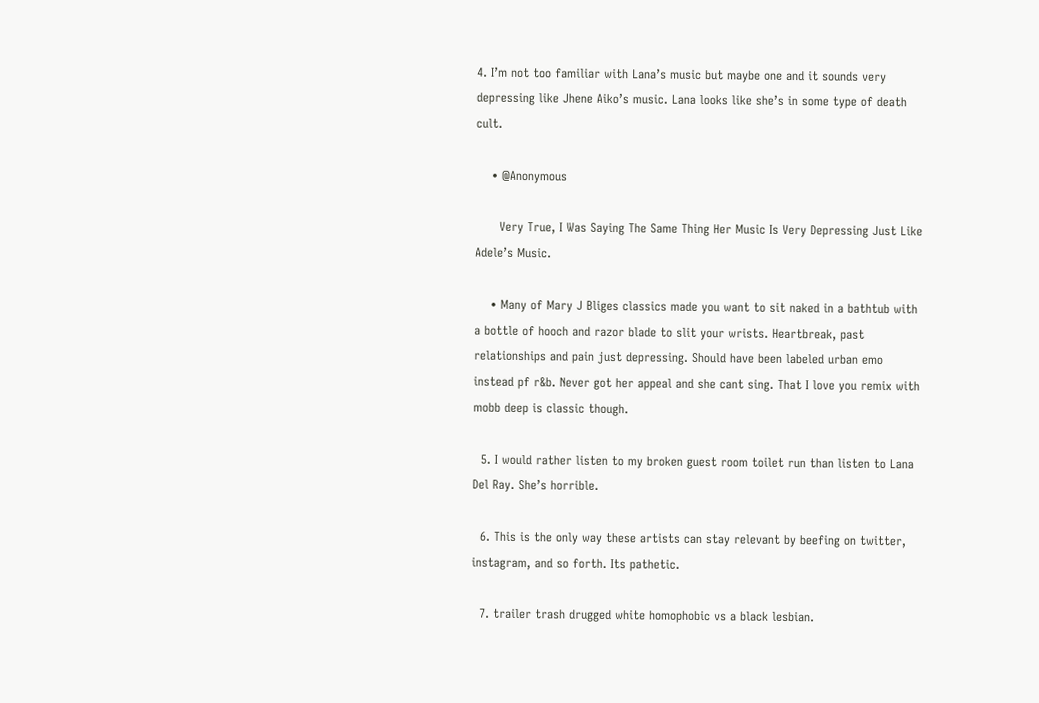4. I’m not too familiar with Lana’s music but maybe one and it sounds very depressing like Jhene Aiko’s music. Lana looks like she’s in some type of death cult.

    • @Anonymous

      Very True, I Was Saying The Same Thing Her Music Is Very Depressing Just Like Adele’s Music.

    • Many of Mary J Bliges classics made you want to sit naked in a bathtub with a bottle of hooch and razor blade to slit your wrists. Heartbreak, past relationships and pain just depressing. Should have been labeled urban emo instead pf r&b. Never got her appeal and she cant sing. That I love you remix with mobb deep is classic though.

  5. I would rather listen to my broken guest room toilet run than listen to Lana Del Ray. She’s horrible.

  6. This is the only way these artists can stay relevant by beefing on twitter, instagram, and so forth. Its pathetic.

  7. trailer trash drugged white homophobic vs a black lesbian.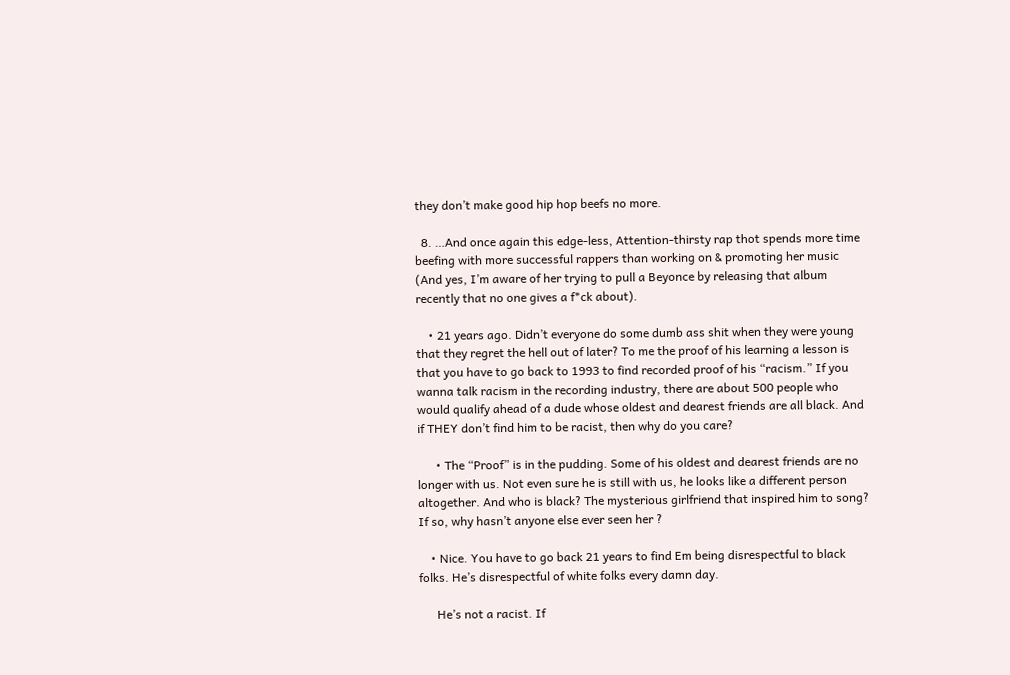they don’t make good hip hop beefs no more.

  8. …And once again this edge-less, Attention-thirsty rap thot spends more time beefing with more successful rappers than working on & promoting her music (And yes, I’m aware of her trying to pull a Beyonce by releasing that album recently that no one gives a f*ck about).

    • 21 years ago. Didn’t everyone do some dumb ass shit when they were young that they regret the hell out of later? To me the proof of his learning a lesson is that you have to go back to 1993 to find recorded proof of his “racism.” If you wanna talk racism in the recording industry, there are about 500 people who would qualify ahead of a dude whose oldest and dearest friends are all black. And if THEY don’t find him to be racist, then why do you care?

      • The “Proof” is in the pudding. Some of his oldest and dearest friends are no longer with us. Not even sure he is still with us, he looks like a different person altogether. And who is black? The mysterious girlfriend that inspired him to song? If so, why hasn’t anyone else ever seen her ?

    • Nice. You have to go back 21 years to find Em being disrespectful to black folks. He’s disrespectful of white folks every damn day.

      He’s not a racist. If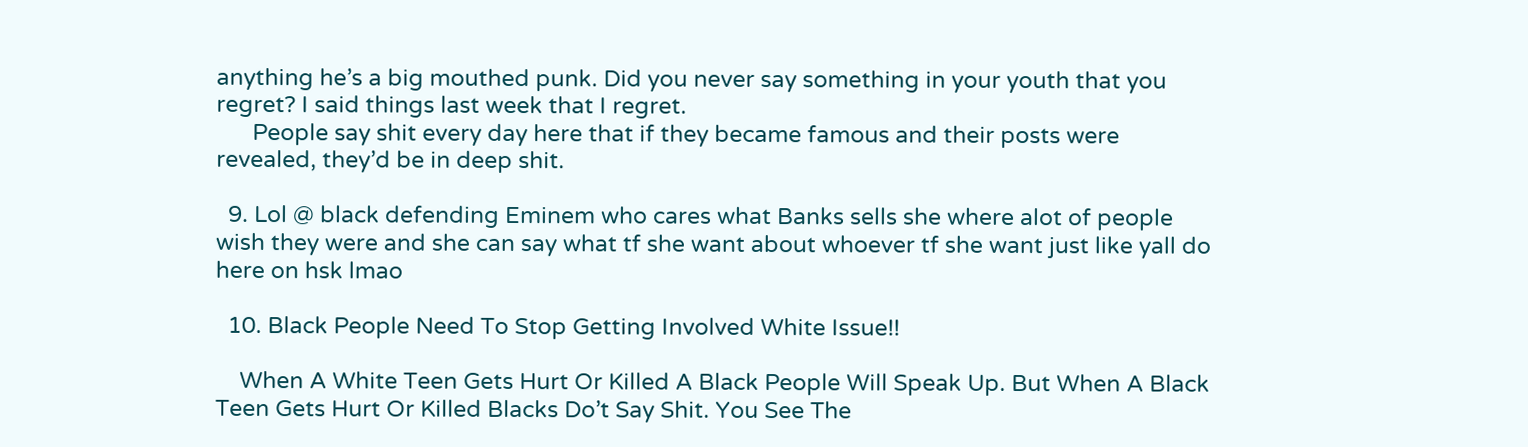anything he’s a big mouthed punk. Did you never say something in your youth that you regret? I said things last week that I regret.
      People say shit every day here that if they became famous and their posts were revealed, they’d be in deep shit.

  9. Lol @ black defending Eminem who cares what Banks sells she where alot of people wish they were and she can say what tf she want about whoever tf she want just like yall do here on hsk lmao

  10. Black People Need To Stop Getting Involved White Issue!!

    When A White Teen Gets Hurt Or Killed A Black People Will Speak Up. But When A Black Teen Gets Hurt Or Killed Blacks Do’t Say Shit. You See The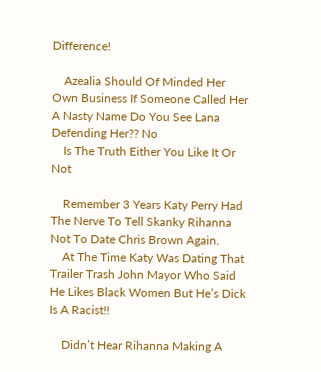Difference!

    Azealia Should Of Minded Her Own Business If Someone Called Her A Nasty Name Do You See Lana Defending Her?? No
    Is The Truth Either You Like It Or Not

    Remember 3 Years Katy Perry Had The Nerve To Tell Skanky Rihanna Not To Date Chris Brown Again.
    At The Time Katy Was Dating That Trailer Trash John Mayor Who Said He Likes Black Women But He’s Dick Is A Racist!!

    Didn’t Hear Rihanna Making A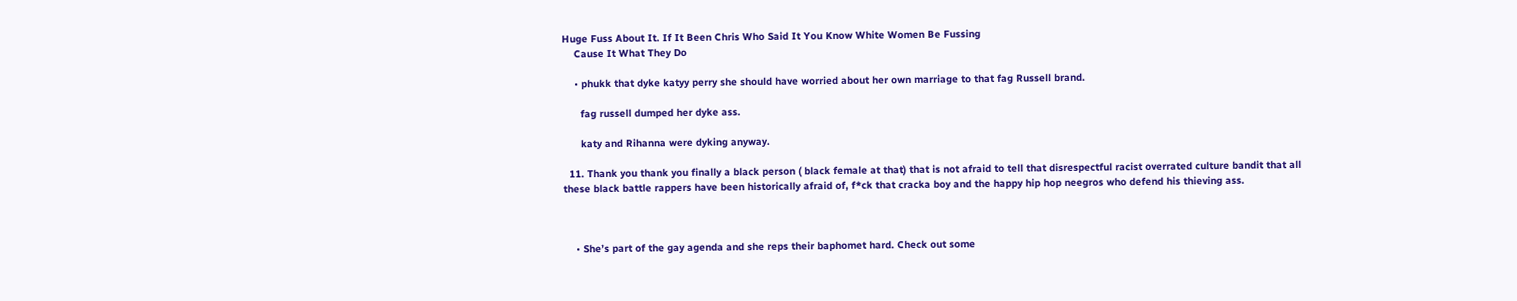Huge Fuss About It. If It Been Chris Who Said It You Know White Women Be Fussing
    Cause It What They Do

    • phukk that dyke katyy perry she should have worried about her own marriage to that fag Russell brand.

      fag russell dumped her dyke ass.

      katy and Rihanna were dyking anyway.

  11. Thank you thank you finally a black person ( black female at that) that is not afraid to tell that disrespectful racist overrated culture bandit that all these black battle rappers have been historically afraid of, f*ck that cracka boy and the happy hip hop neegros who defend his thieving ass.



    • She’s part of the gay agenda and she reps their baphomet hard. Check out some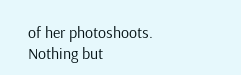of her photoshoots. Nothing but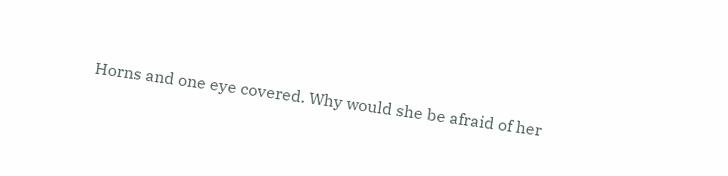Horns and one eye covered. Why would she be afraid of her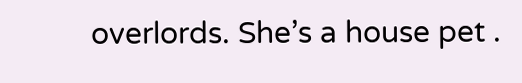overlords. She’s a house pet .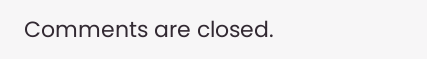Comments are closed.